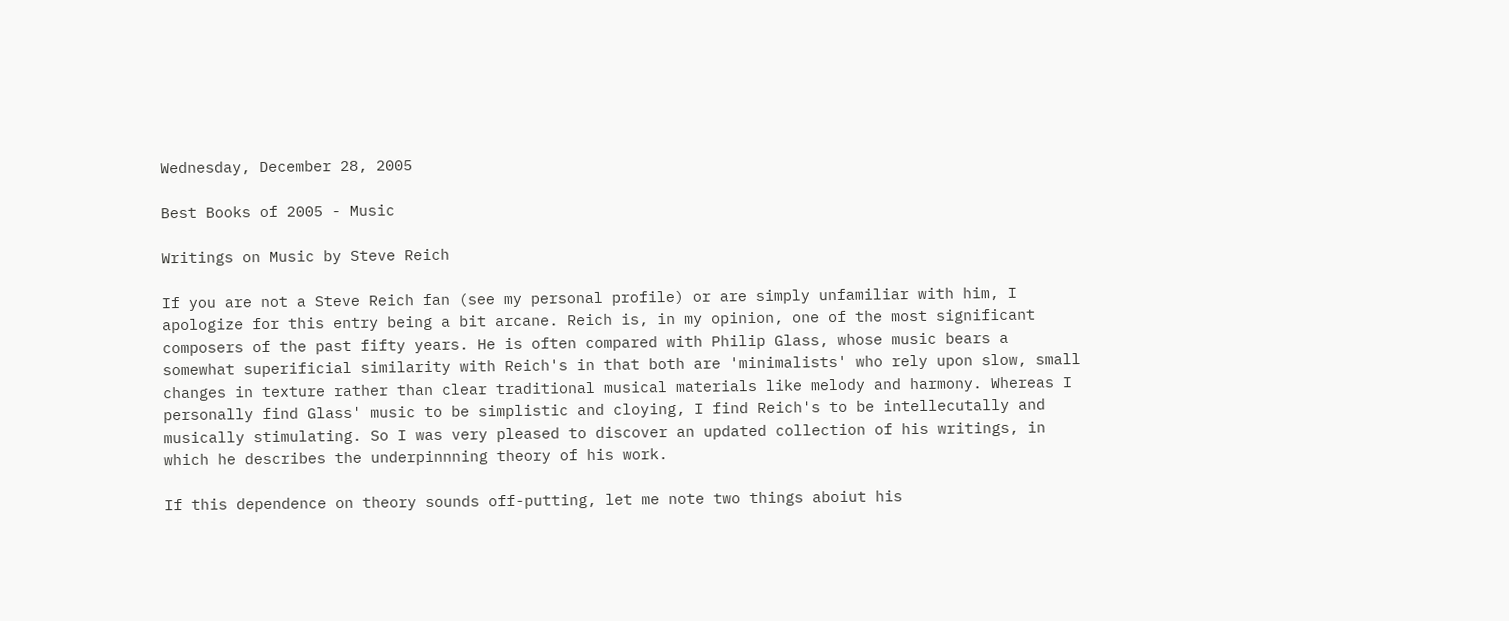Wednesday, December 28, 2005

Best Books of 2005 - Music

Writings on Music by Steve Reich

If you are not a Steve Reich fan (see my personal profile) or are simply unfamiliar with him, I apologize for this entry being a bit arcane. Reich is, in my opinion, one of the most significant composers of the past fifty years. He is often compared with Philip Glass, whose music bears a somewhat superificial similarity with Reich's in that both are 'minimalists' who rely upon slow, small changes in texture rather than clear traditional musical materials like melody and harmony. Whereas I personally find Glass' music to be simplistic and cloying, I find Reich's to be intellecutally and musically stimulating. So I was very pleased to discover an updated collection of his writings, in which he describes the underpinnning theory of his work.

If this dependence on theory sounds off-putting, let me note two things aboiut his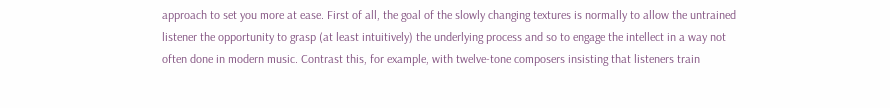approach to set you more at ease. First of all, the goal of the slowly changing textures is normally to allow the untrained listener the opportunity to grasp (at least intuitively) the underlying process and so to engage the intellect in a way not often done in modern music. Contrast this, for example, with twelve-tone composers insisting that listeners train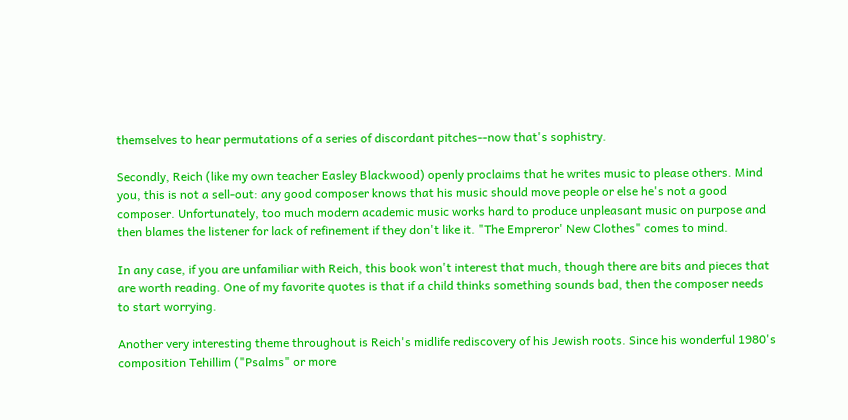themselves to hear permutations of a series of discordant pitches--now that's sophistry.

Secondly, Reich (like my own teacher Easley Blackwood) openly proclaims that he writes music to please others. Mind you, this is not a sell-out: any good composer knows that his music should move people or else he's not a good composer. Unfortunately, too much modern academic music works hard to produce unpleasant music on purpose and then blames the listener for lack of refinement if they don't like it. "The Empreror' New Clothes" comes to mind.

In any case, if you are unfamiliar with Reich, this book won't interest that much, though there are bits and pieces that are worth reading. One of my favorite quotes is that if a child thinks something sounds bad, then the composer needs to start worrying.

Another very interesting theme throughout is Reich's midlife rediscovery of his Jewish roots. Since his wonderful 1980's composition Tehillim ("Psalms" or more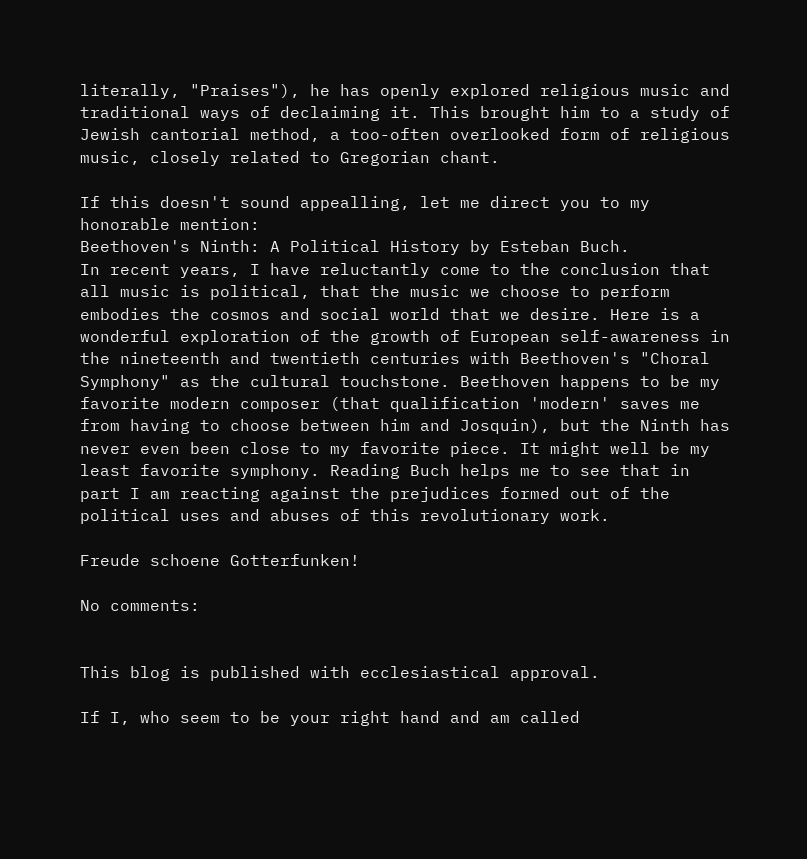literally, "Praises"), he has openly explored religious music and traditional ways of declaiming it. This brought him to a study of Jewish cantorial method, a too-often overlooked form of religious music, closely related to Gregorian chant.

If this doesn't sound appealling, let me direct you to my honorable mention:
Beethoven's Ninth: A Political History by Esteban Buch.
In recent years, I have reluctantly come to the conclusion that all music is political, that the music we choose to perform embodies the cosmos and social world that we desire. Here is a wonderful exploration of the growth of European self-awareness in the nineteenth and twentieth centuries with Beethoven's "Choral Symphony" as the cultural touchstone. Beethoven happens to be my favorite modern composer (that qualification 'modern' saves me from having to choose between him and Josquin), but the Ninth has never even been close to my favorite piece. It might well be my least favorite symphony. Reading Buch helps me to see that in part I am reacting against the prejudices formed out of the political uses and abuses of this revolutionary work.

Freude schoene Gotterfunken!

No comments:


This blog is published with ecclesiastical approval.

If I, who seem to be your right hand and am called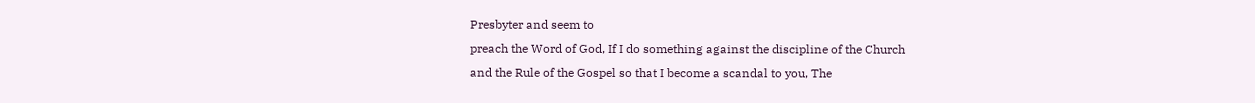Presbyter and seem to
preach the Word of God, If I do something against the discipline of the Church
and the Rule of the Gospel so that I become a scandal to you, The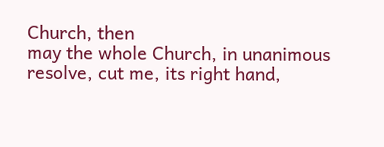Church, then
may the whole Church, in unanimous resolve, cut me, its right hand,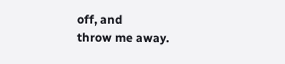off, and
throw me away.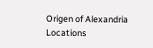Origen of Alexandria
Locations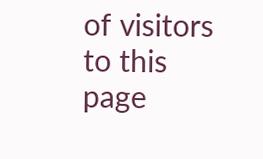of visitors to this page